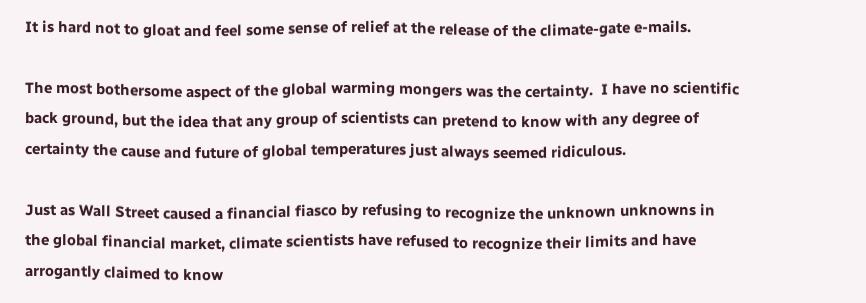It is hard not to gloat and feel some sense of relief at the release of the climate-gate e-mails.

The most bothersome aspect of the global warming mongers was the certainty.  I have no scientific back ground, but the idea that any group of scientists can pretend to know with any degree of certainty the cause and future of global temperatures just always seemed ridiculous.

Just as Wall Street caused a financial fiasco by refusing to recognize the unknown unknowns in the global financial market, climate scientists have refused to recognize their limits and have arrogantly claimed to know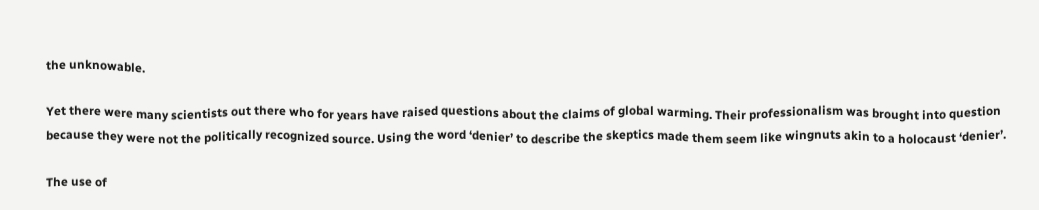the unknowable.

Yet there were many scientists out there who for years have raised questions about the claims of global warming. Their professionalism was brought into question because they were not the politically recognized source. Using the word ‘denier’ to describe the skeptics made them seem like wingnuts akin to a holocaust ‘denier’.

The use of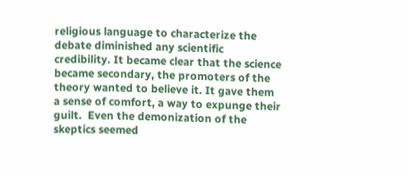religious language to characterize the debate diminished any scientific credibility. It became clear that the science became secondary, the promoters of the theory wanted to believe it. It gave them a sense of comfort, a way to expunge their guilt.  Even the demonization of the skeptics seemed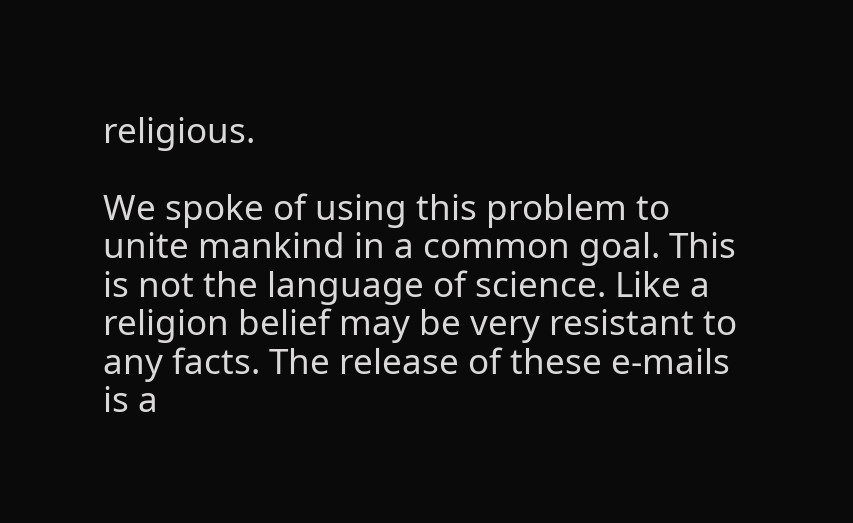religious.

We spoke of using this problem to unite mankind in a common goal. This is not the language of science. Like a religion belief may be very resistant to any facts. The release of these e-mails is a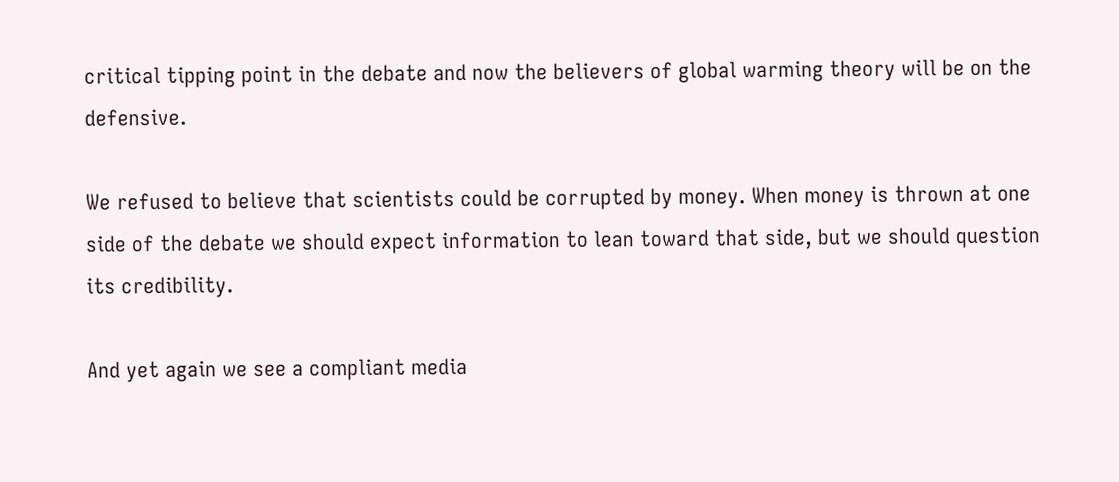critical tipping point in the debate and now the believers of global warming theory will be on the defensive.

We refused to believe that scientists could be corrupted by money. When money is thrown at one side of the debate we should expect information to lean toward that side, but we should question its credibility.

And yet again we see a compliant media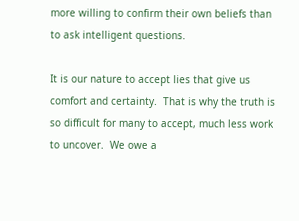more willing to confirm their own beliefs than to ask intelligent questions.

It is our nature to accept lies that give us comfort and certainty.  That is why the truth is so difficult for many to accept, much less work to uncover.  We owe a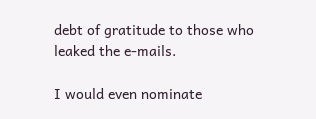debt of gratitude to those who leaked the e-mails.

I would even nominate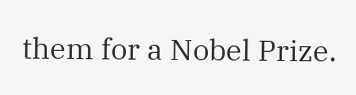them for a Nobel Prize.